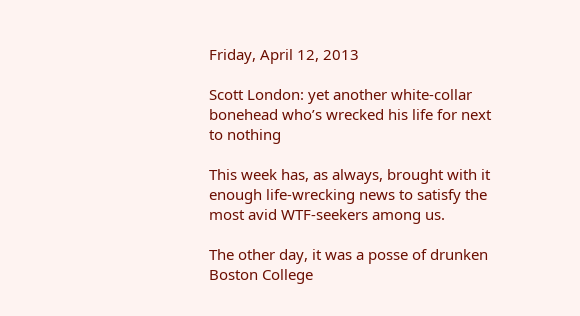Friday, April 12, 2013

Scott London: yet another white-collar bonehead who’s wrecked his life for next to nothing

This week has, as always, brought with it enough life-wrecking news to satisfy the most avid WTF-seekers among us.

The other day, it was a posse of drunken Boston College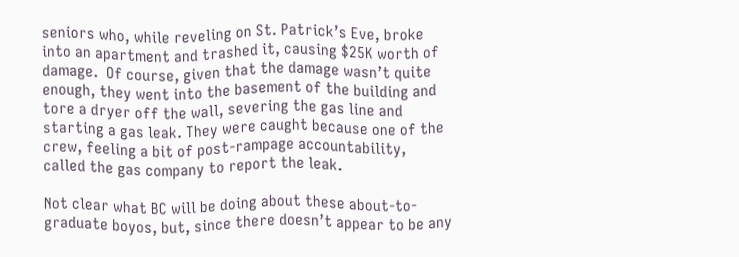seniors who, while reveling on St. Patrick’s Eve, broke into an apartment and trashed it, causing $25K worth of damage.  Of course, given that the damage wasn’t quite enough, they went into the basement of the building and tore a dryer off the wall, severing the gas line and starting a gas leak. They were caught because one of the crew, feeling a bit of post-rampage accountability, called the gas company to report the leak.

Not clear what BC will be doing about these about-to-graduate boyos, but, since there doesn’t appear to be any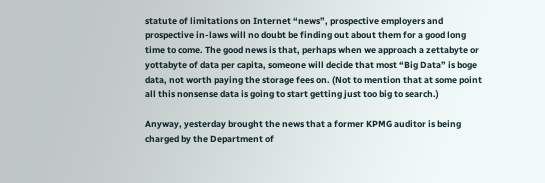statute of limitations on Internet “news”, prospective employers and prospective in-laws will no doubt be finding out about them for a good long time to come. The good news is that, perhaps when we approach a zettabyte or yottabyte of data per capita, someone will decide that most “Big Data” is boge data, not worth paying the storage fees on. (Not to mention that at some point all this nonsense data is going to start getting just too big to search.)

Anyway, yesterday brought the news that a former KPMG auditor is being charged by the Department of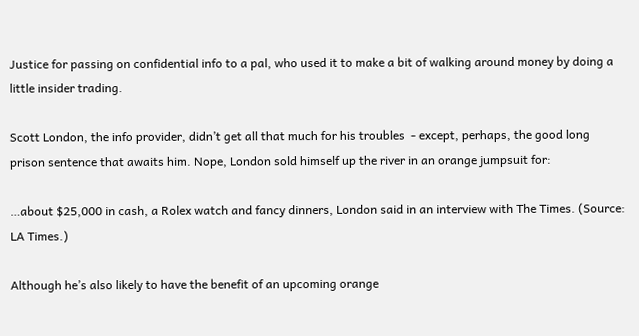Justice for passing on confidential info to a pal, who used it to make a bit of walking around money by doing a little insider trading.

Scott London, the info provider, didn’t get all that much for his troubles  - except, perhaps, the good long prison sentence that awaits him. Nope, London sold himself up the river in an orange jumpsuit for:

…about $25,000 in cash, a Rolex watch and fancy dinners, London said in an interview with The Times. (Source: LA Times.)

Although he’s also likely to have the benefit of an upcoming orange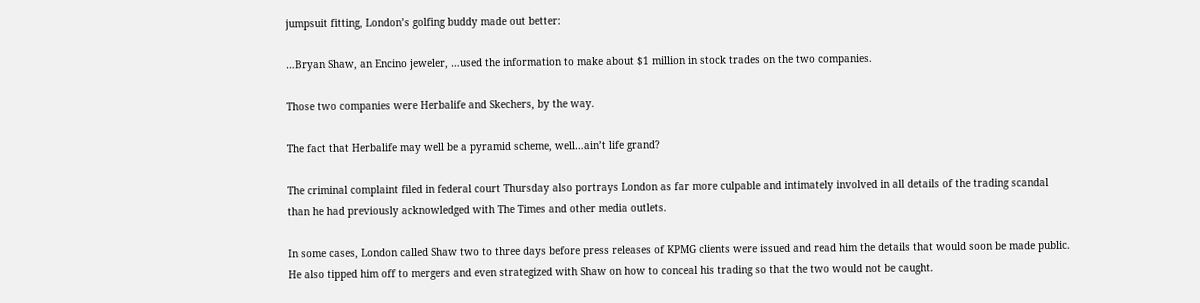jumpsuit fitting, London’s golfing buddy made out better:

…Bryan Shaw, an Encino jeweler, …used the information to make about $1 million in stock trades on the two companies.

Those two companies were Herbalife and Skechers, by the way.

The fact that Herbalife may well be a pyramid scheme, well…ain’t life grand?

The criminal complaint filed in federal court Thursday also portrays London as far more culpable and intimately involved in all details of the trading scandal than he had previously acknowledged with The Times and other media outlets.

In some cases, London called Shaw two to three days before press releases of KPMG clients were issued and read him the details that would soon be made public. He also tipped him off to mergers and even strategized with Shaw on how to conceal his trading so that the two would not be caught.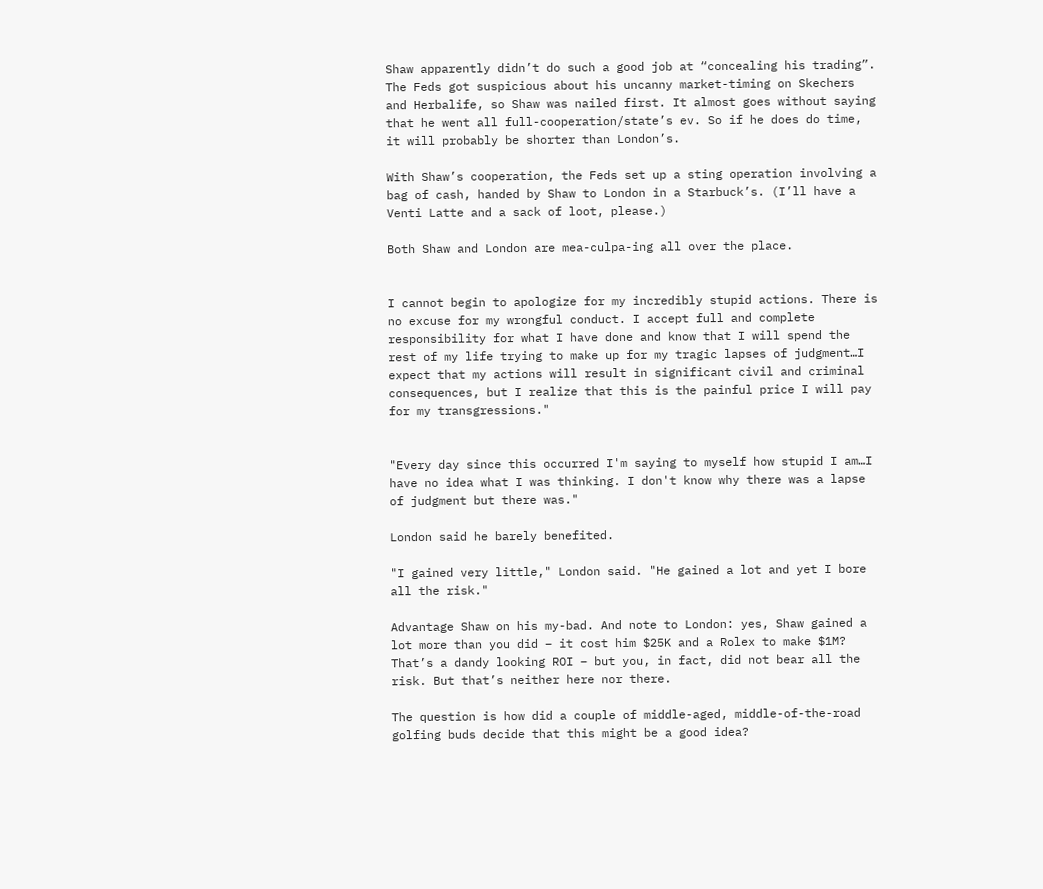Shaw apparently didn’t do such a good job at “concealing his trading”. The Feds got suspicious about his uncanny market-timing on Skechers and Herbalife, so Shaw was nailed first. It almost goes without saying that he went all full-cooperation/state’s ev. So if he does do time, it will probably be shorter than London’s.

With Shaw’s cooperation, the Feds set up a sting operation involving a bag of cash, handed by Shaw to London in a Starbuck’s. (I’ll have a Venti Latte and a sack of loot, please.)

Both Shaw and London are mea-culpa-ing all over the place.


I cannot begin to apologize for my incredibly stupid actions. There is no excuse for my wrongful conduct. I accept full and complete responsibility for what I have done and know that I will spend the rest of my life trying to make up for my tragic lapses of judgment…I expect that my actions will result in significant civil and criminal consequences, but I realize that this is the painful price I will pay for my transgressions."


"Every day since this occurred I'm saying to myself how stupid I am…I have no idea what I was thinking. I don't know why there was a lapse of judgment but there was."

London said he barely benefited.

"I gained very little," London said. "He gained a lot and yet I bore all the risk."

Advantage Shaw on his my-bad. And note to London: yes, Shaw gained a lot more than you did – it cost him $25K and a Rolex to make $1M? That’s a dandy looking ROI – but you, in fact, did not bear all the risk. But that’s neither here nor there.

The question is how did a couple of middle-aged, middle-of-the-road golfing buds decide that this might be a good idea?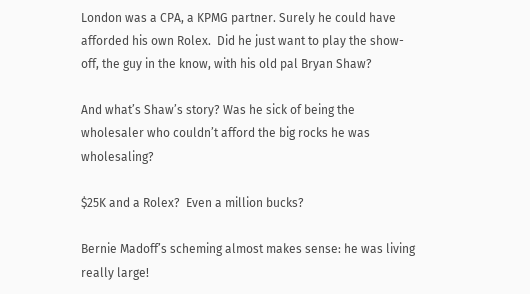London was a CPA, a KPMG partner. Surely he could have afforded his own Rolex.  Did he just want to play the show-off, the guy in the know, with his old pal Bryan Shaw?

And what’s Shaw’s story? Was he sick of being the wholesaler who couldn’t afford the big rocks he was wholesaling?

$25K and a Rolex?  Even a million bucks?

Bernie Madoff’s scheming almost makes sense: he was living really large!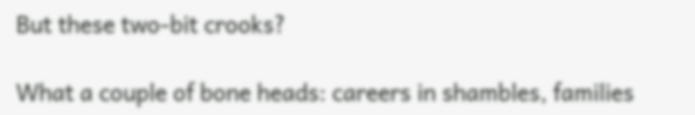But these two-bit crooks?

What a couple of bone heads: careers in shambles, families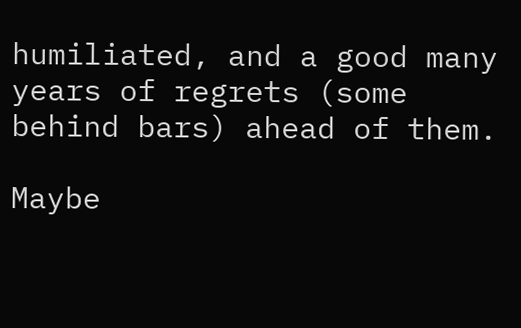humiliated, and a good many years of regrets (some behind bars) ahead of them.

Maybe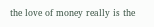the love of money really is the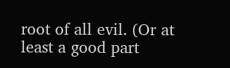root of all evil. (Or at least a good part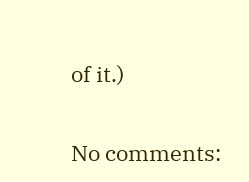of it.)

No comments: